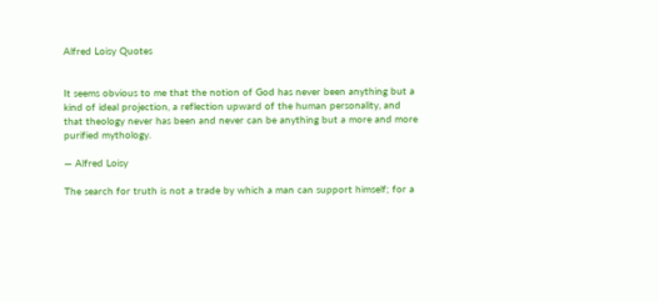Alfred Loisy Quotes


It seems obvious to me that the notion of God has never been anything but a kind of ideal projection, a reflection upward of the human personality, and that theology never has been and never can be anything but a more and more purified mythology.

— Alfred Loisy

The search for truth is not a trade by which a man can support himself; for a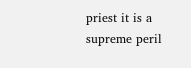priest it is a supreme peril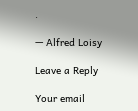.

— Alfred Loisy

Leave a Reply

Your email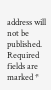address will not be published. Required fields are marked *